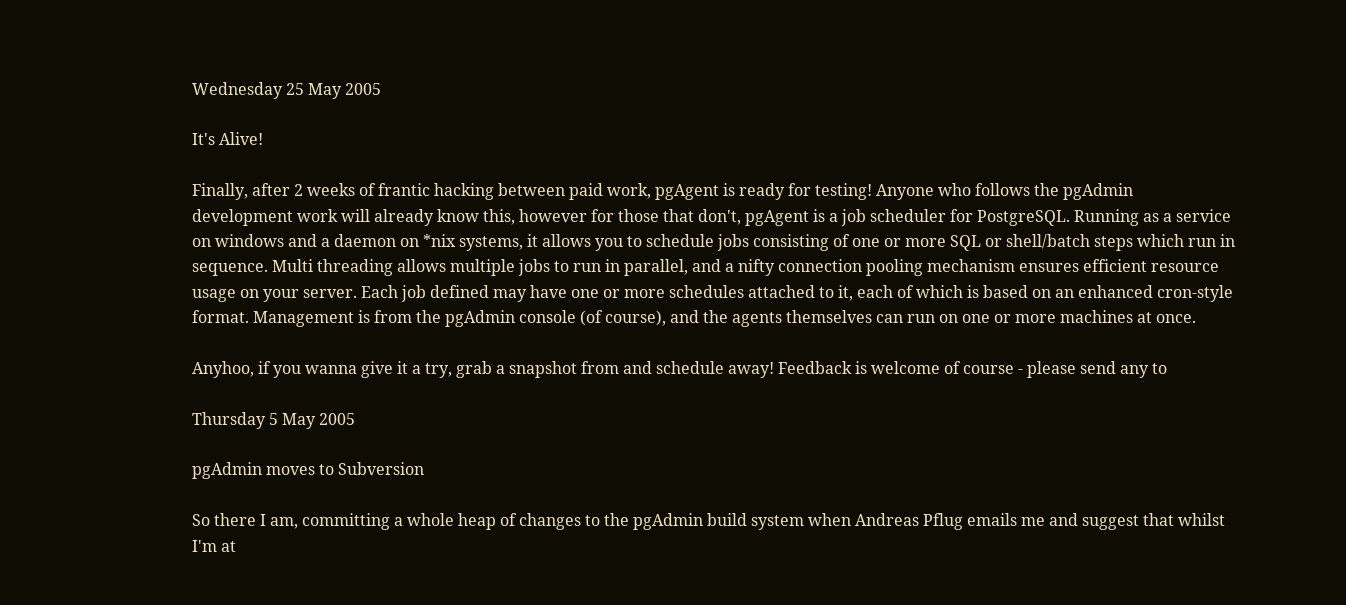Wednesday 25 May 2005

It's Alive!

Finally, after 2 weeks of frantic hacking between paid work, pgAgent is ready for testing! Anyone who follows the pgAdmin development work will already know this, however for those that don't, pgAgent is a job scheduler for PostgreSQL. Running as a service on windows and a daemon on *nix systems, it allows you to schedule jobs consisting of one or more SQL or shell/batch steps which run in sequence. Multi threading allows multiple jobs to run in parallel, and a nifty connection pooling mechanism ensures efficient resource usage on your server. Each job defined may have one or more schedules attached to it, each of which is based on an enhanced cron-style format. Management is from the pgAdmin console (of course), and the agents themselves can run on one or more machines at once.

Anyhoo, if you wanna give it a try, grab a snapshot from and schedule away! Feedback is welcome of course - please send any to

Thursday 5 May 2005

pgAdmin moves to Subversion

So there I am, committing a whole heap of changes to the pgAdmin build system when Andreas Pflug emails me and suggest that whilst I'm at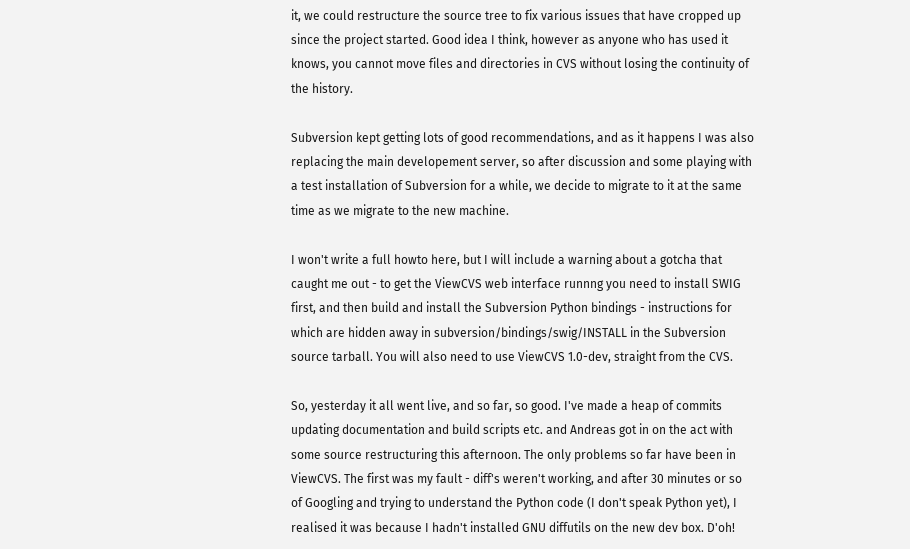it, we could restructure the source tree to fix various issues that have cropped up since the project started. Good idea I think, however as anyone who has used it knows, you cannot move files and directories in CVS without losing the continuity of the history.

Subversion kept getting lots of good recommendations, and as it happens I was also replacing the main developement server, so after discussion and some playing with a test installation of Subversion for a while, we decide to migrate to it at the same time as we migrate to the new machine.

I won't write a full howto here, but I will include a warning about a gotcha that caught me out - to get the ViewCVS web interface runnng you need to install SWIG first, and then build and install the Subversion Python bindings - instructions for which are hidden away in subversion/bindings/swig/INSTALL in the Subversion source tarball. You will also need to use ViewCVS 1.0-dev, straight from the CVS.

So, yesterday it all went live, and so far, so good. I've made a heap of commits updating documentation and build scripts etc. and Andreas got in on the act with some source restructuring this afternoon. The only problems so far have been in ViewCVS. The first was my fault - diff's weren't working, and after 30 minutes or so of Googling and trying to understand the Python code (I don't speak Python yet), I realised it was because I hadn't installed GNU diffutils on the new dev box. D'oh!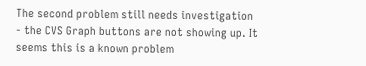The second problem still needs investigation - the CVS Graph buttons are not showing up. It seems this is a known problem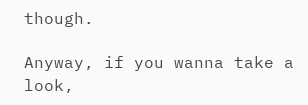though.

Anyway, if you wanna take a look,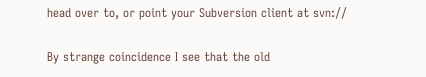head over to, or point your Subversion client at svn://

By strange coincidence I see that the old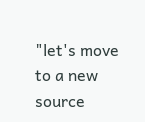"let's move to a new source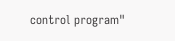control program"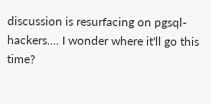discussion is resurfacing on pgsql-hackers.... I wonder where it'll go this time?